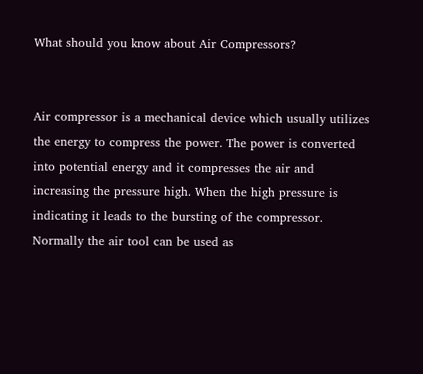What should you know about Air Compressors?


Air compressor is a mechanical device which usually utilizes the energy to compress the power. The power is converted into potential energy and it compresses the air and increasing the pressure high. When the high pressure is indicating it leads to the bursting of the compressor. Normally the air tool can be used as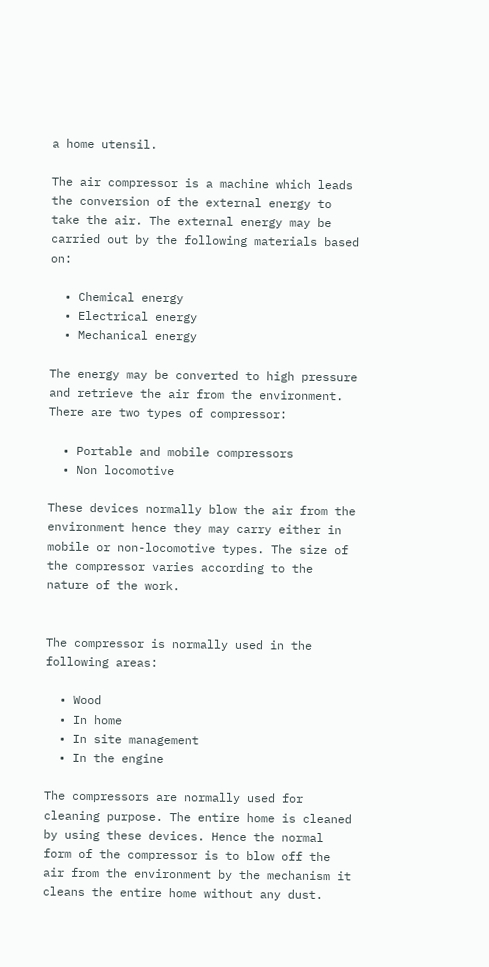a home utensil.

The air compressor is a machine which leads the conversion of the external energy to take the air. The external energy may be carried out by the following materials based on:

  • Chemical energy
  • Electrical energy
  • Mechanical energy

The energy may be converted to high pressure and retrieve the air from the environment. There are two types of compressor:

  • Portable and mobile compressors
  • Non locomotive

These devices normally blow the air from the environment hence they may carry either in mobile or non-locomotive types. The size of the compressor varies according to the nature of the work.


The compressor is normally used in the following areas:

  • Wood
  • In home
  • In site management
  • In the engine

The compressors are normally used for cleaning purpose. The entire home is cleaned by using these devices. Hence the normal form of the compressor is to blow off the air from the environment by the mechanism it cleans the entire home without any dust.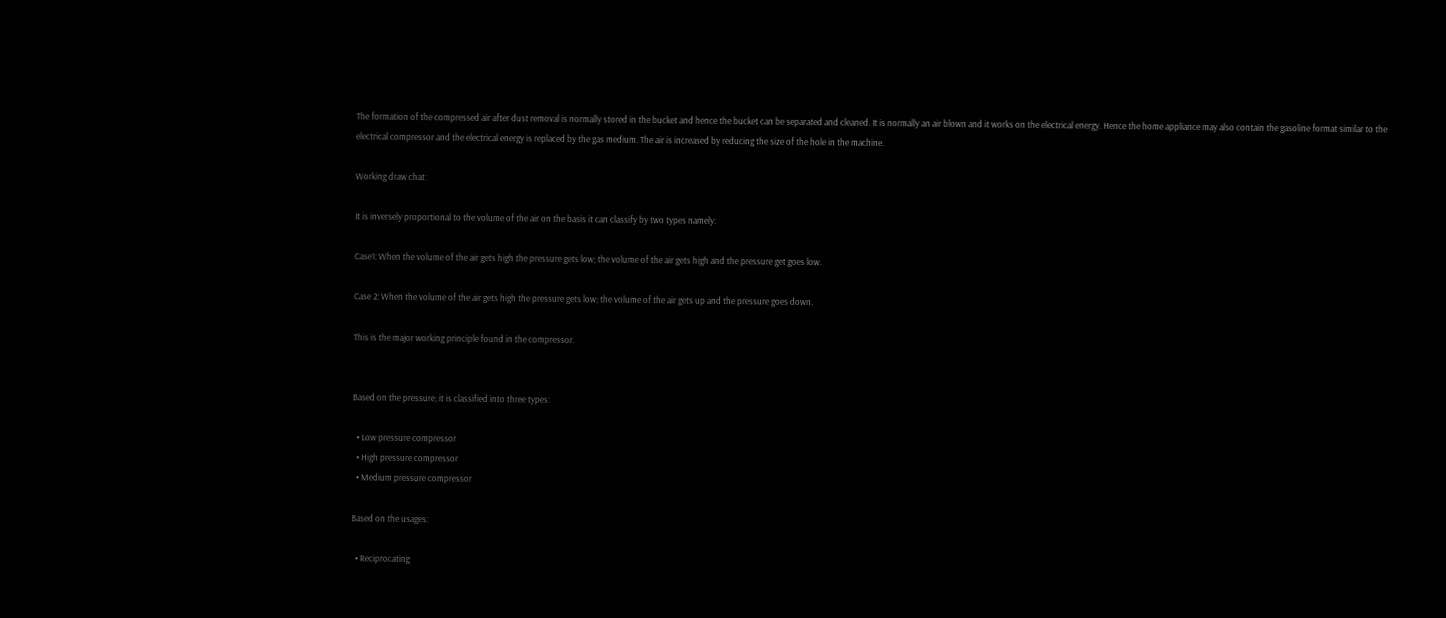The formation of the compressed air after dust removal is normally stored in the bucket and hence the bucket can be separated and cleaned. It is normally an air blown and it works on the electrical energy. Hence the home appliance may also contain the gasoline format similar to the electrical compressor and the electrical energy is replaced by the gas medium. The air is increased by reducing the size of the hole in the machine.

Working draw chat:

It is inversely proportional to the volume of the air on the basis it can classify by two types namely:

Case1: When the volume of the air gets high the pressure gets low; the volume of the air gets high and the pressure get goes low.

Case 2: When the volume of the air gets high the pressure gets low; the volume of the air gets up and the pressure goes down.

This is the major working principle found in the compressor.


Based on the pressure; it is classified into three types:

  • Low pressure compressor
  • High pressure compressor
  • Medium pressure compressor

Based on the usages:

  • Reciprocating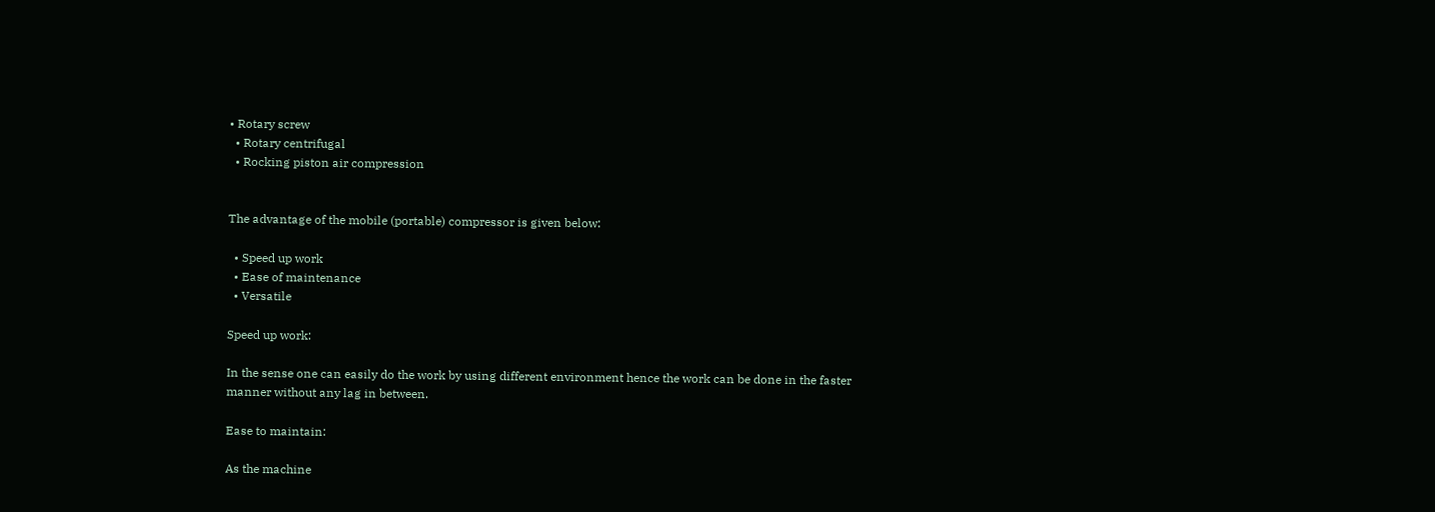• Rotary screw
  • Rotary centrifugal
  • Rocking piston air compression


The advantage of the mobile (portable) compressor is given below:

  • Speed up work
  • Ease of maintenance
  • Versatile

Speed up work:

In the sense one can easily do the work by using different environment hence the work can be done in the faster manner without any lag in between.

Ease to maintain:

As the machine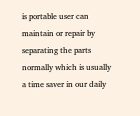is portable user can maintain or repair by separating the parts normally which is usually a time saver in our daily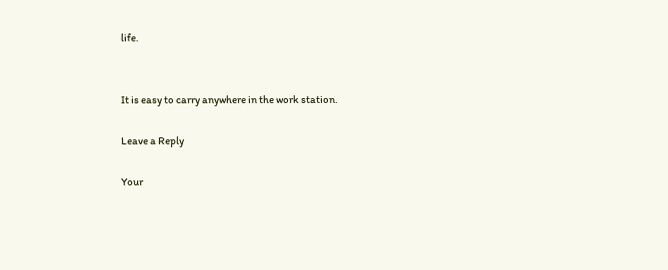life.


It is easy to carry anywhere in the work station.

Leave a Reply

Your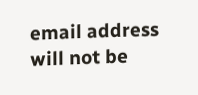email address will not be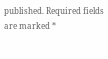published. Required fields are marked *